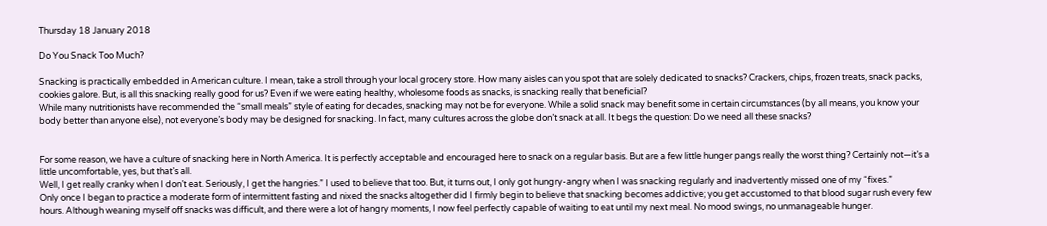Thursday 18 January 2018

Do You Snack Too Much?

Snacking is practically embedded in American culture. I mean, take a stroll through your local grocery store. How many aisles can you spot that are solely dedicated to snacks? Crackers, chips, frozen treats, snack packs, cookies galore. But, is all this snacking really good for us? Even if we were eating healthy, wholesome foods as snacks, is snacking really that beneficial?
While many nutritionists have recommended the “small meals” style of eating for decades, snacking may not be for everyone. While a solid snack may benefit some in certain circumstances (by all means, you know your body better than anyone else), not everyone’s body may be designed for snacking. In fact, many cultures across the globe don’t snack at all. It begs the question: Do we need all these snacks?


For some reason, we have a culture of snacking here in North America. It is perfectly acceptable and encouraged here to snack on a regular basis. But are a few little hunger pangs really the worst thing? Certainly not—it’s a little uncomfortable, yes, but that’s all.
Well, I get really cranky when I don’t eat. Seriously, I get the hangries.” I used to believe that too. But, it turns out, I only got hungry-angry when I was snacking regularly and inadvertently missed one of my “fixes.”
Only once I began to practice a moderate form of intermittent fasting and nixed the snacks altogether did I firmly begin to believe that snacking becomes addictive; you get accustomed to that blood sugar rush every few hours. Although weaning myself off snacks was difficult, and there were a lot of hangry moments, I now feel perfectly capable of waiting to eat until my next meal. No mood swings, no unmanageable hunger.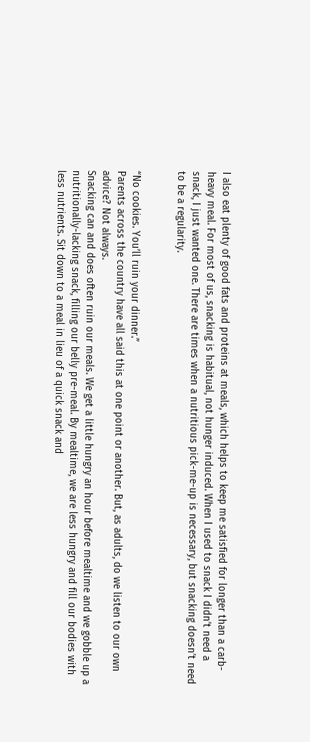I also eat plenty of good fats and proteins at meals, which helps to keep me satisfied for longer than a carb-heavy meal. For most of us, snacking is habitual, not hunger induced. When I used to snack I didn’t need a snack, I just wanted one. There are times when a nutritious pick-me-up is necessary, but snacking doesn’t need to be a regularity.


“No cookies. You’ll ruin your dinner.”
Parents across the country have all said this at one point or another. But, as adults, do we listen to our own advice? Not always.
Snacking can and does often ruin our meals. We get a little hungry an hour before mealtime and we gobble up a nutritionally-lacking snack, filling our belly pre-meal. By mealtime, we are less hungry and fill our bodies with less nutrients. Sit down to a meal in lieu of a quick snack and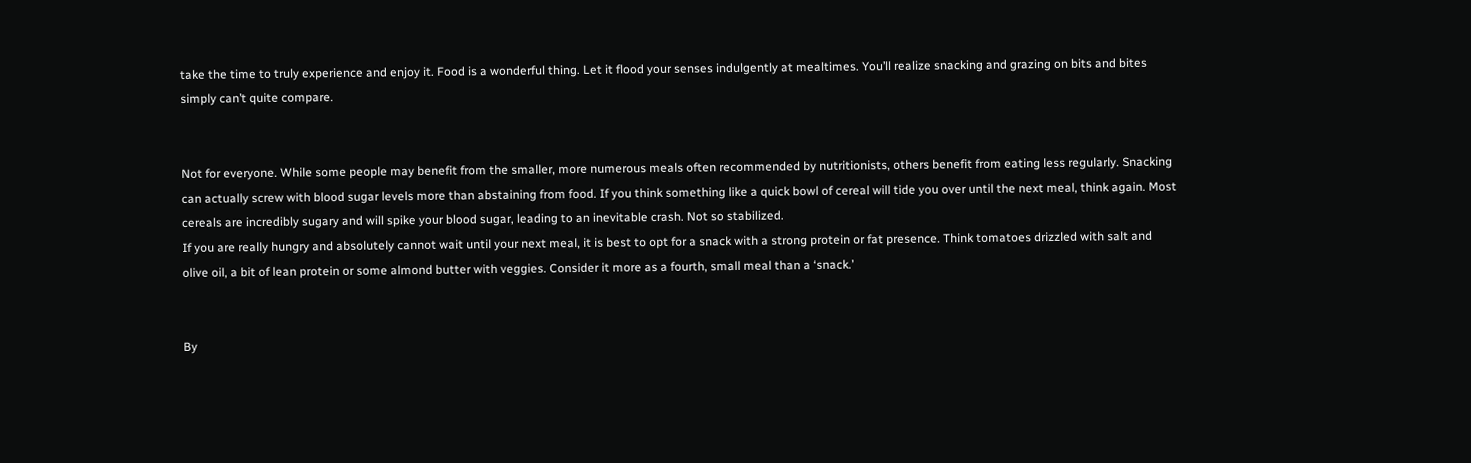take the time to truly experience and enjoy it. Food is a wonderful thing. Let it flood your senses indulgently at mealtimes. You’ll realize snacking and grazing on bits and bites simply can’t quite compare.


Not for everyone. While some people may benefit from the smaller, more numerous meals often recommended by nutritionists, others benefit from eating less regularly. Snacking can actually screw with blood sugar levels more than abstaining from food. If you think something like a quick bowl of cereal will tide you over until the next meal, think again. Most cereals are incredibly sugary and will spike your blood sugar, leading to an inevitable crash. Not so stabilized.
If you are really hungry and absolutely cannot wait until your next meal, it is best to opt for a snack with a strong protein or fat presence. Think tomatoes drizzled with salt and olive oil, a bit of lean protein or some almond butter with veggies. Consider it more as a fourth, small meal than a ‘snack.’


By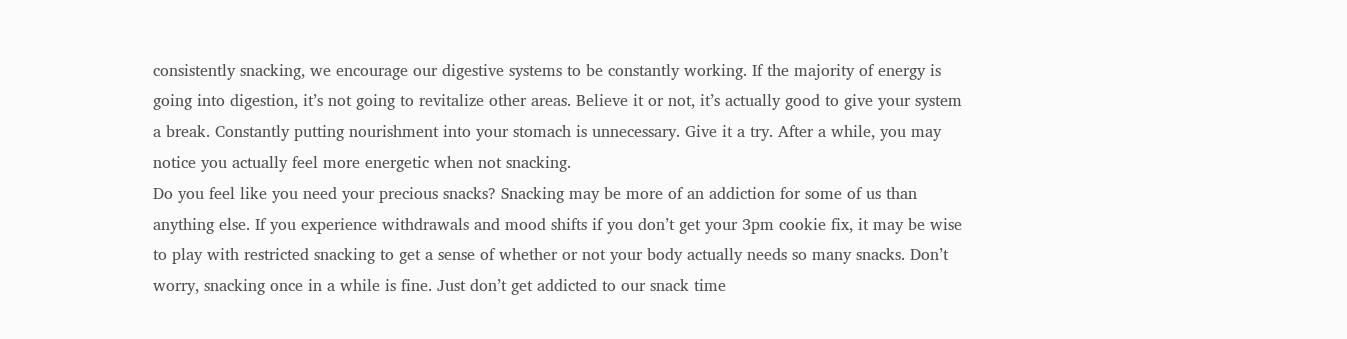consistently snacking, we encourage our digestive systems to be constantly working. If the majority of energy is going into digestion, it’s not going to revitalize other areas. Believe it or not, it’s actually good to give your system a break. Constantly putting nourishment into your stomach is unnecessary. Give it a try. After a while, you may notice you actually feel more energetic when not snacking.
Do you feel like you need your precious snacks? Snacking may be more of an addiction for some of us than anything else. If you experience withdrawals and mood shifts if you don’t get your 3pm cookie fix, it may be wise to play with restricted snacking to get a sense of whether or not your body actually needs so many snacks. Don’t worry, snacking once in a while is fine. Just don’t get addicted to our snack time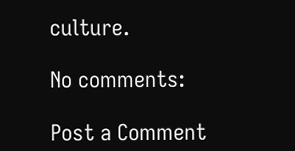culture.

No comments:

Post a Comment